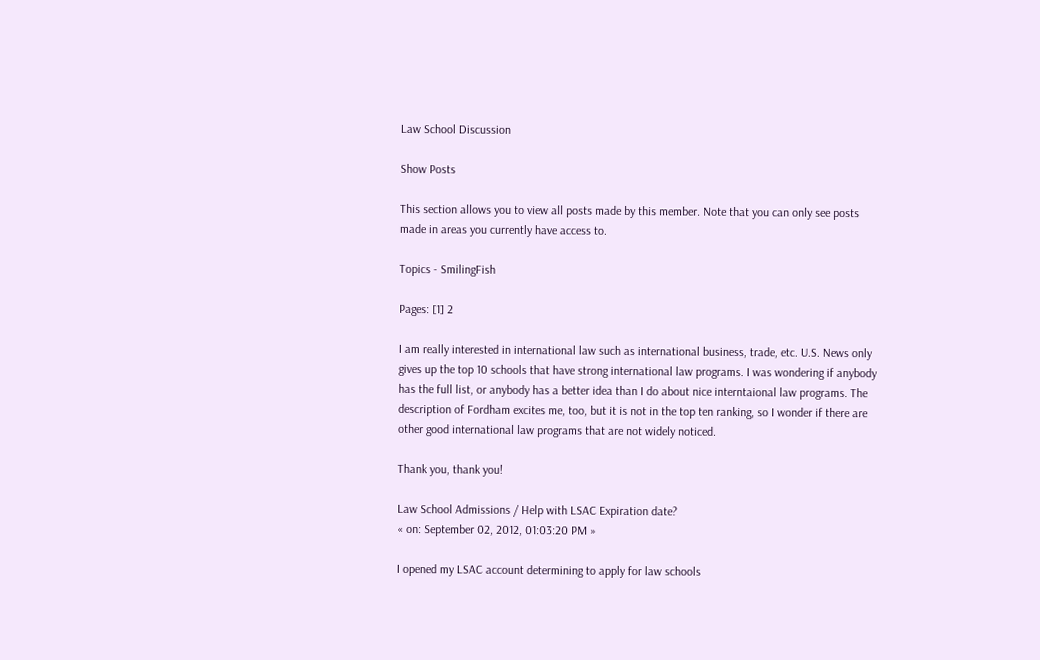Law School Discussion

Show Posts

This section allows you to view all posts made by this member. Note that you can only see posts made in areas you currently have access to.

Topics - SmilingFish

Pages: [1] 2

I am really interested in international law such as international business, trade, etc. U.S. News only gives up the top 10 schools that have strong international law programs. I was wondering if anybody has the full list, or anybody has a better idea than I do about nice interntaional law programs. The description of Fordham excites me, too, but it is not in the top ten ranking, so I wonder if there are other good international law programs that are not widely noticed.

Thank you, thank you!

Law School Admissions / Help with LSAC Expiration date?
« on: September 02, 2012, 01:03:20 PM »

I opened my LSAC account determining to apply for law schools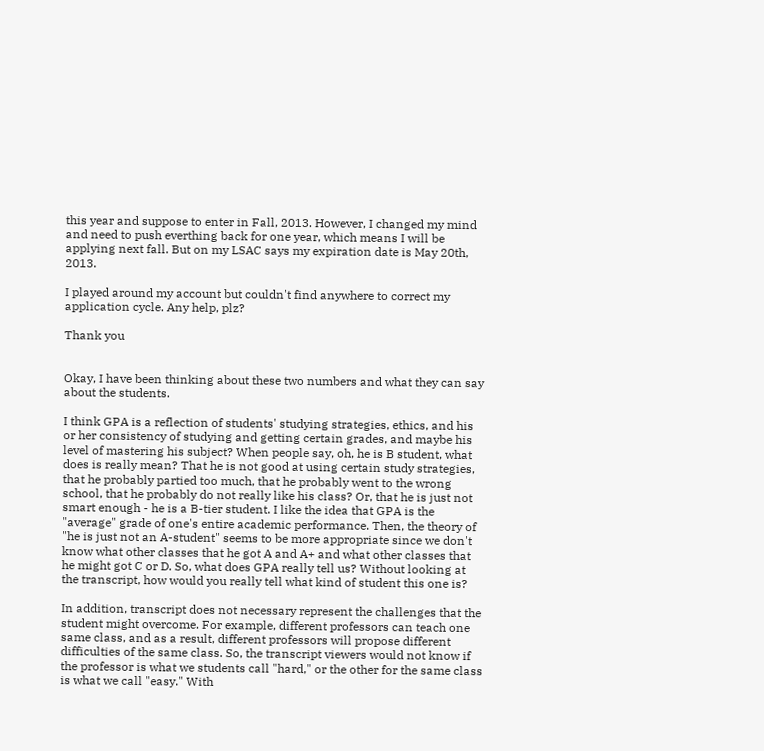this year and suppose to enter in Fall, 2013. However, I changed my mind and need to push everthing back for one year, which means I will be applying next fall. But on my LSAC says my expiration date is May 20th, 2013.

I played around my account but couldn't find anywhere to correct my application cycle. Any help, plz?

Thank you


Okay, I have been thinking about these two numbers and what they can say about the students.

I think GPA is a reflection of students' studying strategies, ethics, and his or her consistency of studying and getting certain grades, and maybe his level of mastering his subject? When people say, oh, he is B student, what does is really mean? That he is not good at using certain study strategies, that he probably partied too much, that he probably went to the wrong school, that he probably do not really like his class? Or, that he is just not smart enough - he is a B-tier student. I like the idea that GPA is the "average" grade of one's entire academic performance. Then, the theory of "he is just not an A-student" seems to be more appropriate since we don't know what other classes that he got A and A+ and what other classes that he might got C or D. So, what does GPA really tell us? Without looking at the transcript, how would you really tell what kind of student this one is?

In addition, transcript does not necessary represent the challenges that the student might overcome. For example, different professors can teach one same class, and as a result, different professors will propose different difficulties of the same class. So, the transcript viewers would not know if the professor is what we students call "hard," or the other for the same class is what we call "easy." With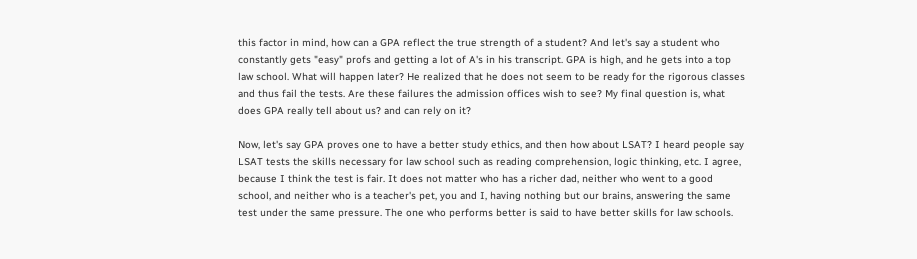this factor in mind, how can a GPA reflect the true strength of a student? And let's say a student who constantly gets "easy" profs and getting a lot of A's in his transcript. GPA is high, and he gets into a top law school. What will happen later? He realized that he does not seem to be ready for the rigorous classes and thus fail the tests. Are these failures the admission offices wish to see? My final question is, what does GPA really tell about us? and can rely on it?

Now, let's say GPA proves one to have a better study ethics, and then how about LSAT? I heard people say LSAT tests the skills necessary for law school such as reading comprehension, logic thinking, etc. I agree, because I think the test is fair. It does not matter who has a richer dad, neither who went to a good school, and neither who is a teacher's pet, you and I, having nothing but our brains, answering the same test under the same pressure. The one who performs better is said to have better skills for law schools.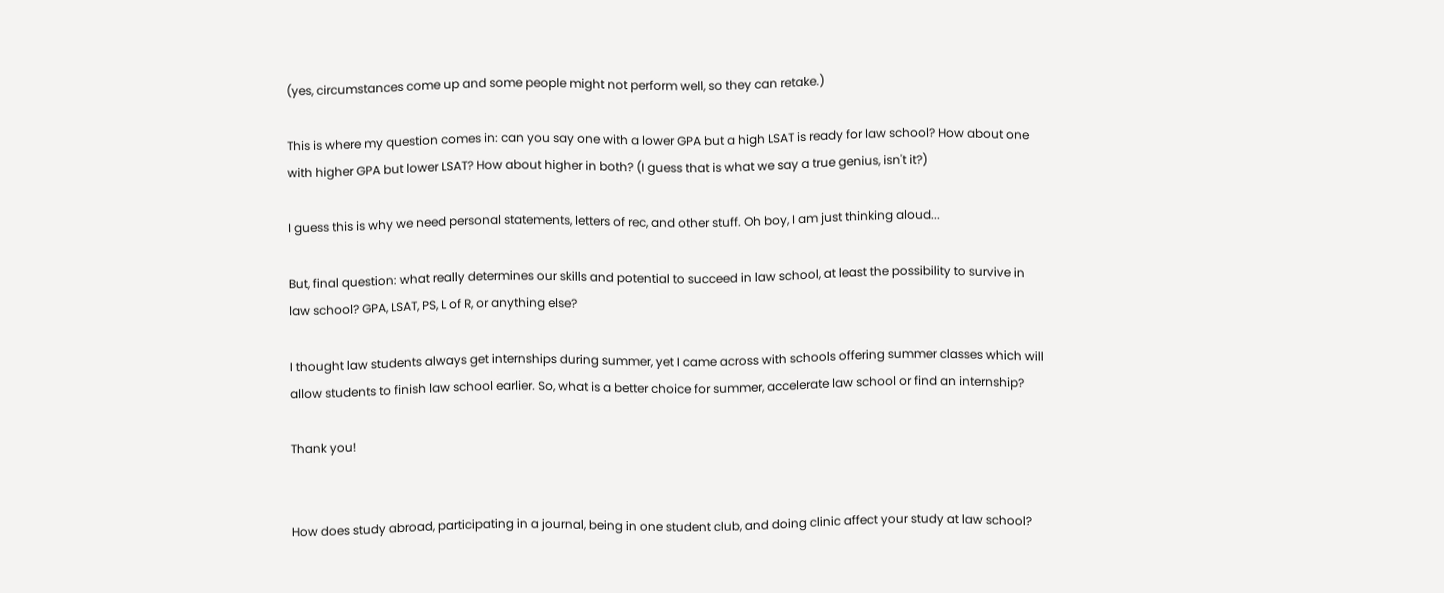(yes, circumstances come up and some people might not perform well, so they can retake.)

This is where my question comes in: can you say one with a lower GPA but a high LSAT is ready for law school? How about one with higher GPA but lower LSAT? How about higher in both? (I guess that is what we say a true genius, isn't it?)

I guess this is why we need personal statements, letters of rec, and other stuff. Oh boy, I am just thinking aloud...

But, final question: what really determines our skills and potential to succeed in law school, at least the possibility to survive in law school? GPA, LSAT, PS, L of R, or anything else?

I thought law students always get internships during summer, yet I came across with schools offering summer classes which will allow students to finish law school earlier. So, what is a better choice for summer, accelerate law school or find an internship?

Thank you!


How does study abroad, participating in a journal, being in one student club, and doing clinic affect your study at law school?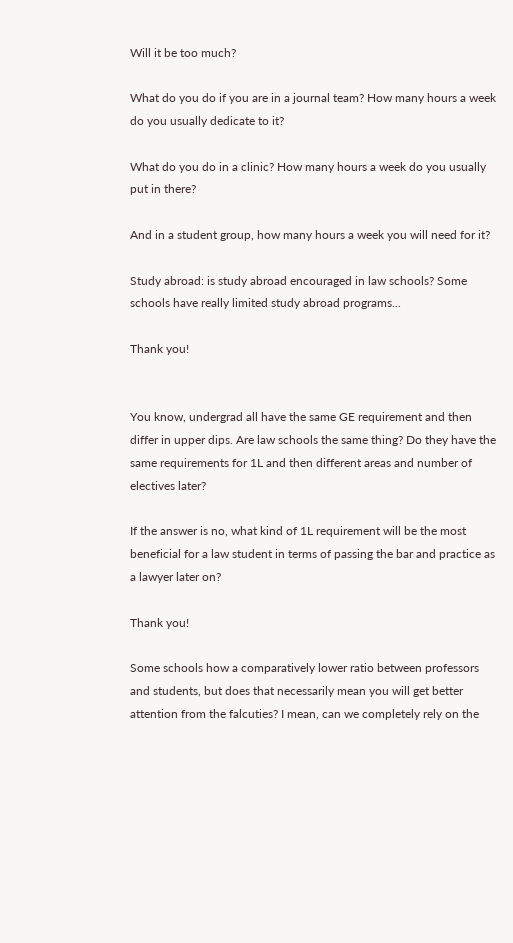Will it be too much?

What do you do if you are in a journal team? How many hours a week do you usually dedicate to it?

What do you do in a clinic? How many hours a week do you usually put in there?

And in a student group, how many hours a week you will need for it?

Study abroad: is study abroad encouraged in law schools? Some schools have really limited study abroad programs...

Thank you!


You know, undergrad all have the same GE requirement and then differ in upper dips. Are law schools the same thing? Do they have the same requirements for 1L and then different areas and number of electives later?

If the answer is no, what kind of 1L requirement will be the most beneficial for a law student in terms of passing the bar and practice as a lawyer later on?

Thank you!

Some schools how a comparatively lower ratio between professors and students, but does that necessarily mean you will get better attention from the falcuties? I mean, can we completely rely on the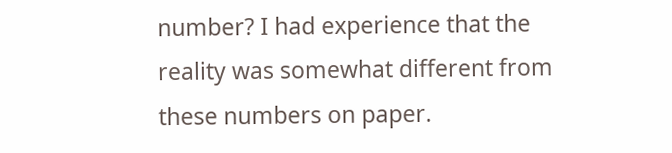number? I had experience that the reality was somewhat different from these numbers on paper.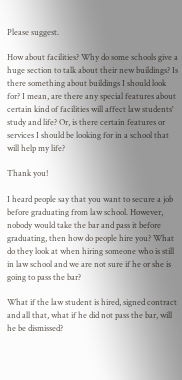Please suggest.

How about facilities? Why do some schools give a huge section to talk about their new buildings? Is there something about buildings I should look for? I mean, are there any special features about certain kind of facilities will affect law students' study and life? Or, is there certain features or services I should be looking for in a school that will help my life?

Thank you!

I heard people say that you want to secure a job before graduating from law school. However, nobody would take the bar and pass it before graduating, then how do people hire you? What do they look at when hiring someone who is still in law school and we are not sure if he or she is going to pass the bar?

What if the law student is hired, signed contract and all that, what if he did not pass the bar, will he be dismissed?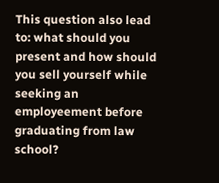This question also lead to: what should you present and how should you sell yourself while seeking an employeement before graduating from law school?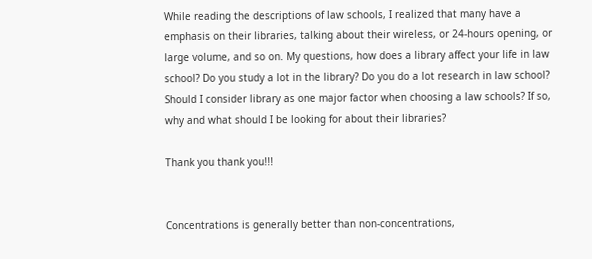While reading the descriptions of law schools, I realized that many have a emphasis on their libraries, talking about their wireless, or 24-hours opening, or large volume, and so on. My questions, how does a library affect your life in law school? Do you study a lot in the library? Do you do a lot research in law school? Should I consider library as one major factor when choosing a law schools? If so, why and what should I be looking for about their libraries?

Thank you thank you!!!


Concentrations is generally better than non-concentrations,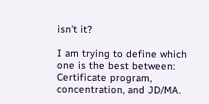isn't it?

I am trying to define which one is the best between: Certificate program, concentration, and JD/MA.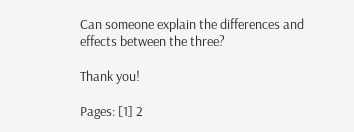Can someone explain the differences and effects between the three?

Thank you!

Pages: [1] 2